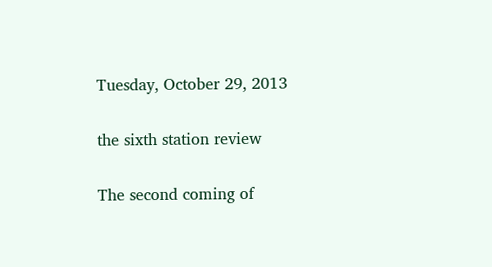Tuesday, October 29, 2013

the sixth station review

The second coming of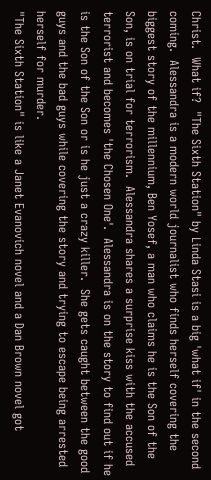Christ.  What if?  "The Sixth Station" by Linda Stasi is a big 'what if' in the second coming.  Alessandra is a modern world journalist who finds herself covering the biggest story of the millennium, Ben Yosef, a man who claims he is the Son of the Son, is on trial for terrorism.  Alessandra shares a surprise kiss with the accused terrorist and becomes 'the Chosen One'.  Alessandra is on the story to find out if he is the Son of the Son or is he just a crazy killer.  She gets caught between the good guys and the bad guys while covering the story and trying to escape being arrested herself for murder.
"The Sixth Station" is like a Janet Evanovich novel and a Dan Brown novel got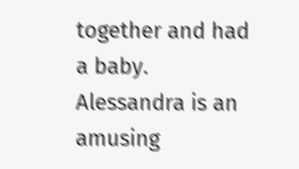together and had a baby.  Alessandra is an amusing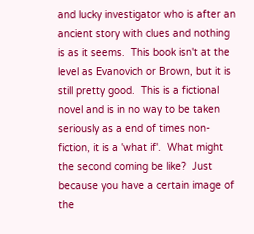and lucky investigator who is after an ancient story with clues and nothing is as it seems.  This book isn't at the level as Evanovich or Brown, but it is still pretty good.  This is a fictional novel and is in no way to be taken seriously as a end of times non-fiction, it is a 'what if'.  What might the second coming be like?  Just because you have a certain image of the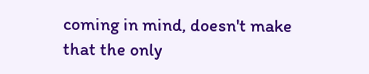coming in mind, doesn't make that the only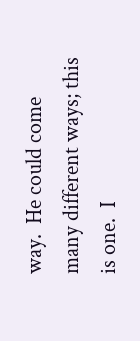way.  He could come many different ways; this is one.  I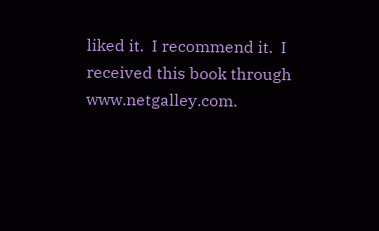liked it.  I recommend it.  I received this book through www.netgalley.com.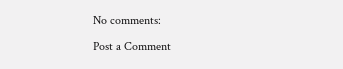No comments:

Post a Comment